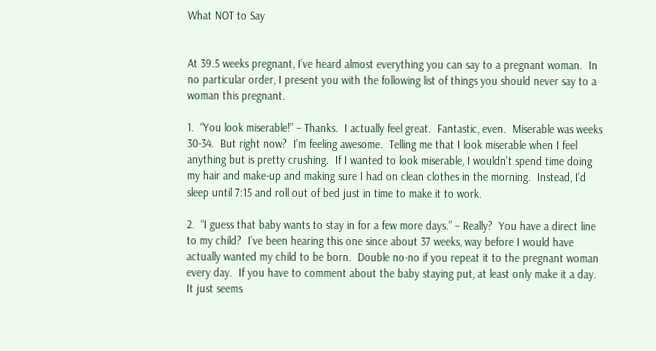What NOT to Say


At 39.5 weeks pregnant, I’ve heard almost everything you can say to a pregnant woman.  In no particular order, I present you with the following list of things you should never say to a woman this pregnant.

1.  “You look miserable!” – Thanks.  I actually feel great.  Fantastic, even.  Miserable was weeks 30-34.  But right now?  I’m feeling awesome.  Telling me that I look miserable when I feel anything but is pretty crushing.  If I wanted to look miserable, I wouldn’t spend time doing my hair and make-up and making sure I had on clean clothes in the morning.  Instead, I’d sleep until 7:15 and roll out of bed just in time to make it to work.

2.  “I guess that baby wants to stay in for a few more days.” – Really?  You have a direct line to my child?  I’ve been hearing this one since about 37 weeks, way before I would have actually wanted my child to be born.  Double no-no if you repeat it to the pregnant woman every day.  If you have to comment about the baby staying put, at least only make it a day.  It just seems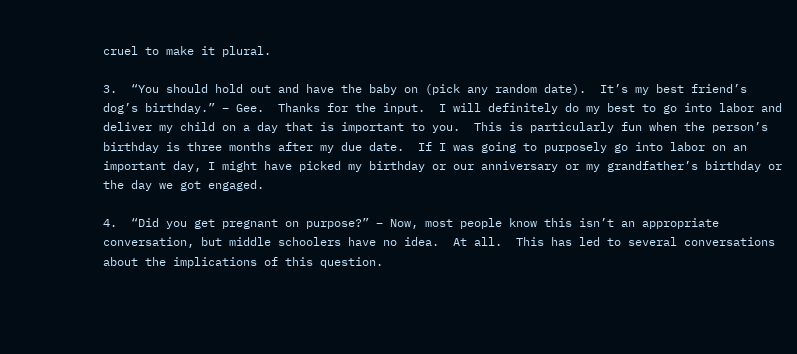cruel to make it plural.

3.  “You should hold out and have the baby on (pick any random date).  It’s my best friend’s dog’s birthday.” – Gee.  Thanks for the input.  I will definitely do my best to go into labor and deliver my child on a day that is important to you.  This is particularly fun when the person’s birthday is three months after my due date.  If I was going to purposely go into labor on an important day, I might have picked my birthday or our anniversary or my grandfather’s birthday or the day we got engaged.

4.  “Did you get pregnant on purpose?” – Now, most people know this isn’t an appropriate conversation, but middle schoolers have no idea.  At all.  This has led to several conversations about the implications of this question.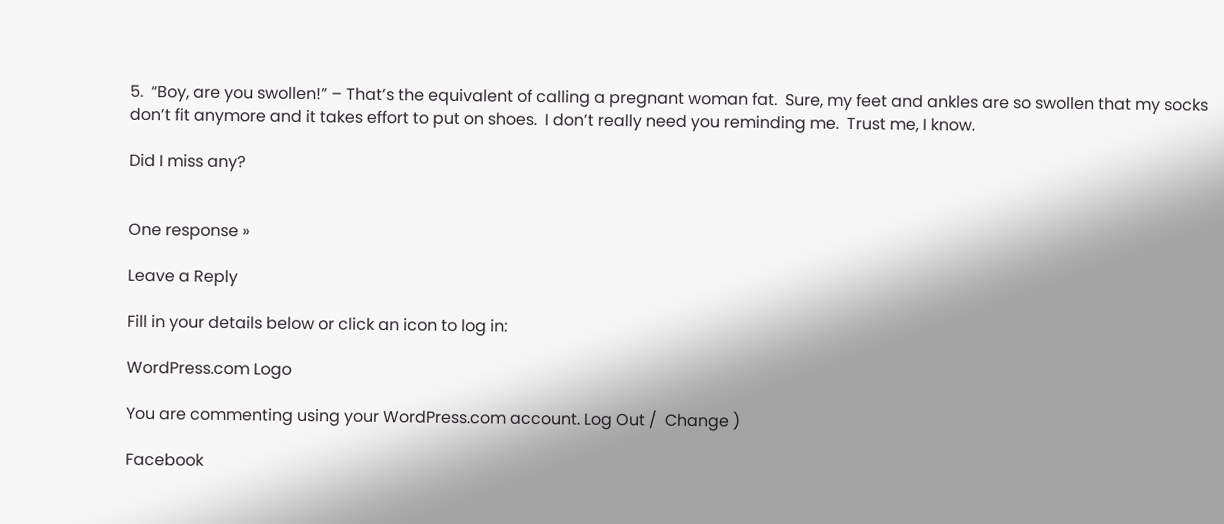5.  “Boy, are you swollen!” – That’s the equivalent of calling a pregnant woman fat.  Sure, my feet and ankles are so swollen that my socks don’t fit anymore and it takes effort to put on shoes.  I don’t really need you reminding me.  Trust me, I know.

Did I miss any?


One response »

Leave a Reply

Fill in your details below or click an icon to log in:

WordPress.com Logo

You are commenting using your WordPress.com account. Log Out /  Change )

Facebook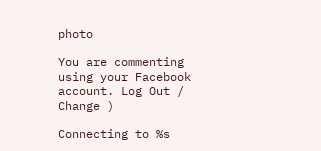photo

You are commenting using your Facebook account. Log Out /  Change )

Connecting to %s